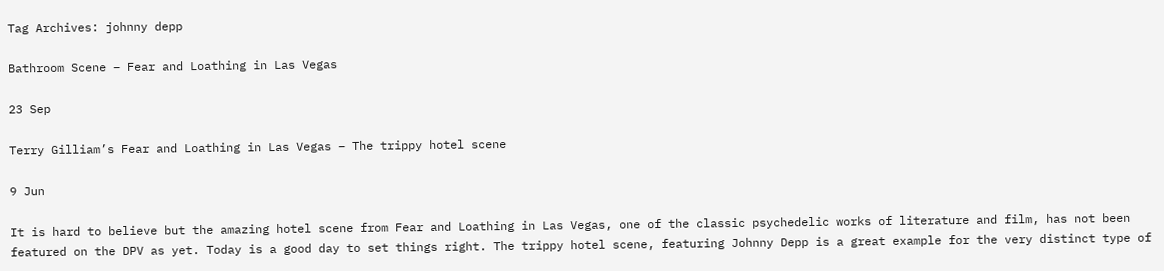Tag Archives: johnny depp

Bathroom Scene – Fear and Loathing in Las Vegas

23 Sep

Terry Gilliam’s Fear and Loathing in Las Vegas – The trippy hotel scene

9 Jun

It is hard to believe but the amazing hotel scene from Fear and Loathing in Las Vegas, one of the classic psychedelic works of literature and film, has not been featured on the DPV as yet. Today is a good day to set things right. The trippy hotel scene, featuring Johnny Depp is a great example for the very distinct type of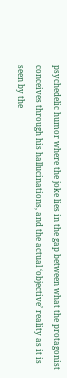psychedelic humor where the joke lies in the gap between what the protagonist conceives through his hallucinations, and the actual ‘objective’ reality as it is seen by the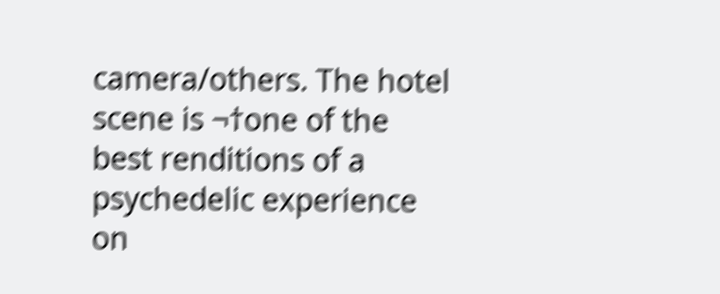camera/others. The hotel scene is ¬†one of the best renditions of a psychedelic experience on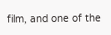film, and one of the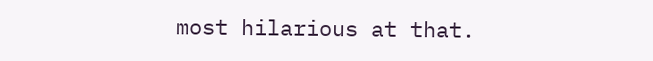most hilarious at that.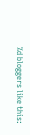%d bloggers like this: